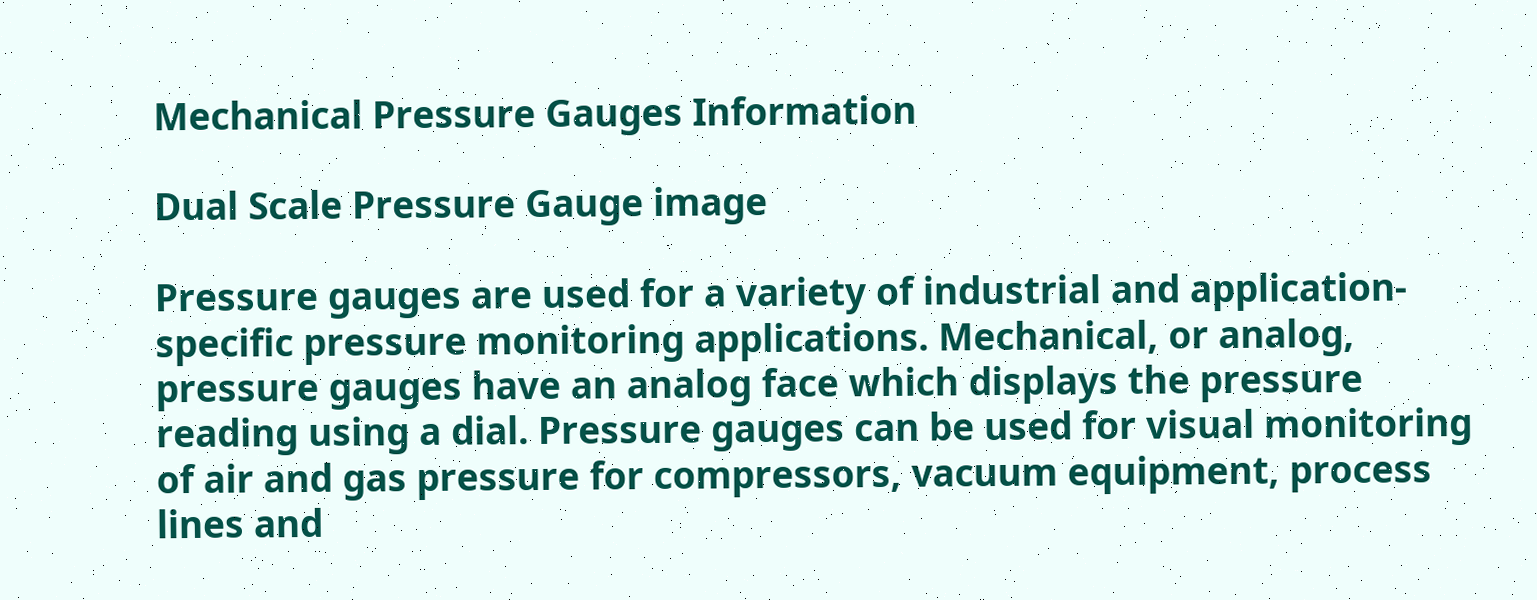Mechanical Pressure Gauges Information

Dual Scale Pressure Gauge image

Pressure gauges are used for a variety of industrial and application-specific pressure monitoring applications. Mechanical, or analog, pressure gauges have an analog face which displays the pressure reading using a dial. Pressure gauges can be used for visual monitoring of air and gas pressure for compressors, vacuum equipment, process lines and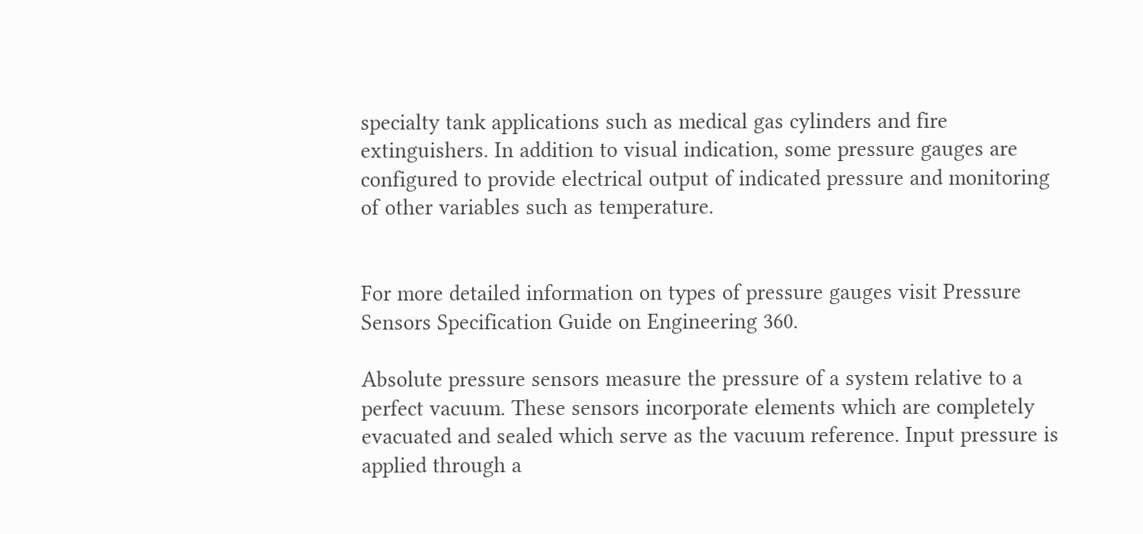specialty tank applications such as medical gas cylinders and fire extinguishers. In addition to visual indication, some pressure gauges are configured to provide electrical output of indicated pressure and monitoring of other variables such as temperature.


For more detailed information on types of pressure gauges visit Pressure Sensors Specification Guide on Engineering 360.

Absolute pressure sensors measure the pressure of a system relative to a perfect vacuum. These sensors incorporate elements which are completely evacuated and sealed which serve as the vacuum reference. Input pressure is applied through a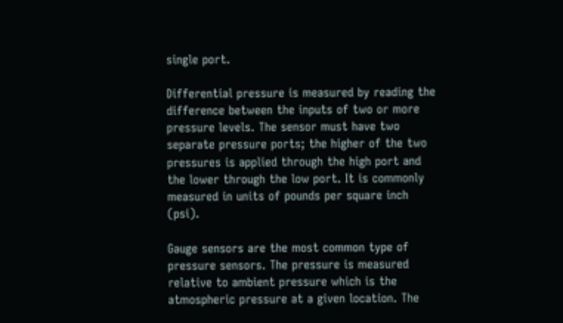single port.

Differential pressure is measured by reading the difference between the inputs of two or more pressure levels. The sensor must have two separate pressure ports; the higher of the two pressures is applied through the high port and the lower through the low port. It is commonly measured in units of pounds per square inch (psi).

Gauge sensors are the most common type of pressure sensors. The pressure is measured relative to ambient pressure which is the atmospheric pressure at a given location. The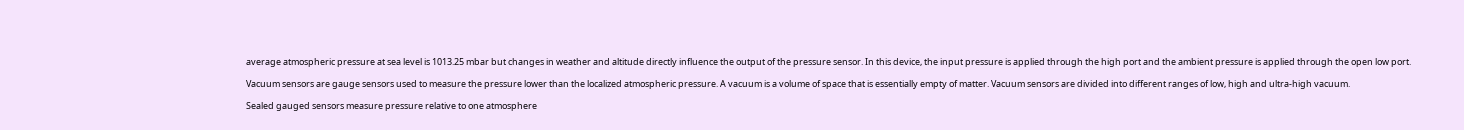average atmospheric pressure at sea level is 1013.25 mbar but changes in weather and altitude directly influence the output of the pressure sensor. In this device, the input pressure is applied through the high port and the ambient pressure is applied through the open low port.

Vacuum sensors are gauge sensors used to measure the pressure lower than the localized atmospheric pressure. A vacuum is a volume of space that is essentially empty of matter. Vacuum sensors are divided into different ranges of low, high and ultra-high vacuum.

Sealed gauged sensors measure pressure relative to one atmosphere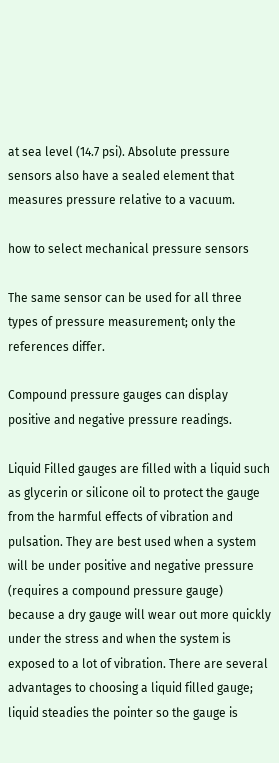at sea level (14.7 psi). Absolute pressure sensors also have a sealed element that measures pressure relative to a vacuum.

how to select mechanical pressure sensors

The same sensor can be used for all three types of pressure measurement; only the references differ.

Compound pressure gauges can display positive and negative pressure readings.

Liquid Filled gauges are filled with a liquid such as glycerin or silicone oil to protect the gauge from the harmful effects of vibration and pulsation. They are best used when a system will be under positive and negative pressure (requires a compound pressure gauge) because a dry gauge will wear out more quickly under the stress and when the system is exposed to a lot of vibration. There are several advantages to choosing a liquid filled gauge; liquid steadies the pointer so the gauge is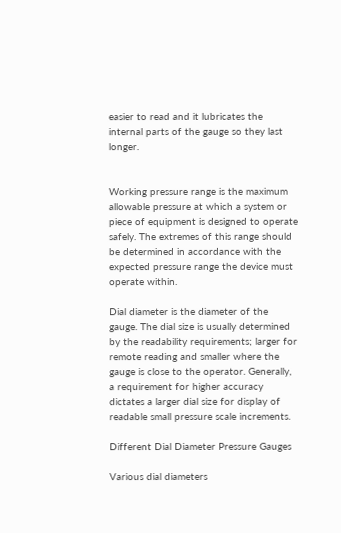easier to read and it lubricates the internal parts of the gauge so they last longer.


Working pressure range is the maximum allowable pressure at which a system or piece of equipment is designed to operate safely. The extremes of this range should be determined in accordance with the expected pressure range the device must operate within.

Dial diameter is the diameter of the gauge. The dial size is usually determined by the readability requirements; larger for remote reading and smaller where the gauge is close to the operator. Generally, a requirement for higher accuracy dictates a larger dial size for display of readable small pressure scale increments.

Different Dial Diameter Pressure Gauges

Various dial diameters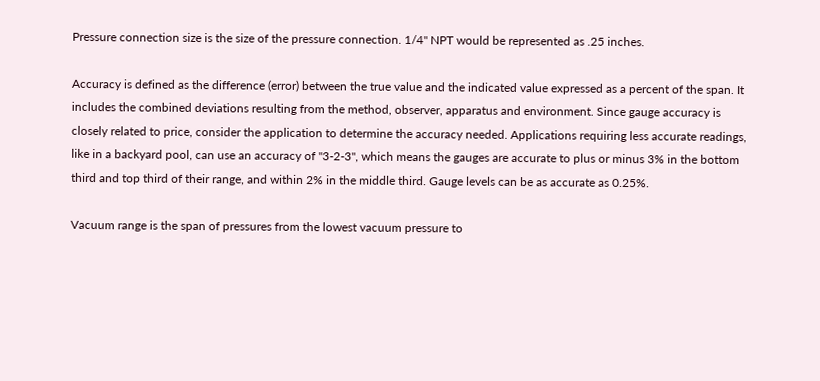Pressure connection size is the size of the pressure connection. 1/4" NPT would be represented as .25 inches.

Accuracy is defined as the difference (error) between the true value and the indicated value expressed as a percent of the span. It includes the combined deviations resulting from the method, observer, apparatus and environment. Since gauge accuracy is closely related to price, consider the application to determine the accuracy needed. Applications requiring less accurate readings, like in a backyard pool, can use an accuracy of "3-2-3", which means the gauges are accurate to plus or minus 3% in the bottom third and top third of their range, and within 2% in the middle third. Gauge levels can be as accurate as 0.25%.

Vacuum range is the span of pressures from the lowest vacuum pressure to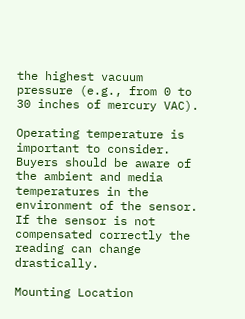the highest vacuum pressure (e.g., from 0 to 30 inches of mercury VAC).

Operating temperature is important to consider. Buyers should be aware of the ambient and media temperatures in the environment of the sensor. If the sensor is not compensated correctly the reading can change drastically.

Mounting Location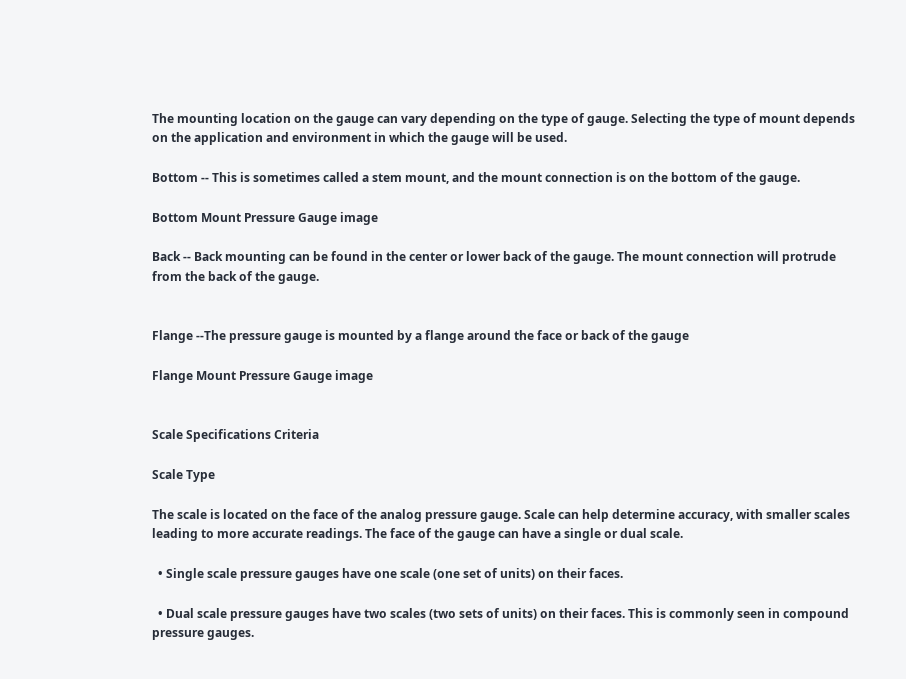The mounting location on the gauge can vary depending on the type of gauge. Selecting the type of mount depends on the application and environment in which the gauge will be used.

Bottom -- This is sometimes called a stem mount, and the mount connection is on the bottom of the gauge.

Bottom Mount Pressure Gauge image

Back -- Back mounting can be found in the center or lower back of the gauge. The mount connection will protrude from the back of the gauge.


Flange --The pressure gauge is mounted by a flange around the face or back of the gauge

Flange Mount Pressure Gauge image


Scale Specifications Criteria

Scale Type

The scale is located on the face of the analog pressure gauge. Scale can help determine accuracy, with smaller scales leading to more accurate readings. The face of the gauge can have a single or dual scale.

  • Single scale pressure gauges have one scale (one set of units) on their faces.

  • Dual scale pressure gauges have two scales (two sets of units) on their faces. This is commonly seen in compound pressure gauges.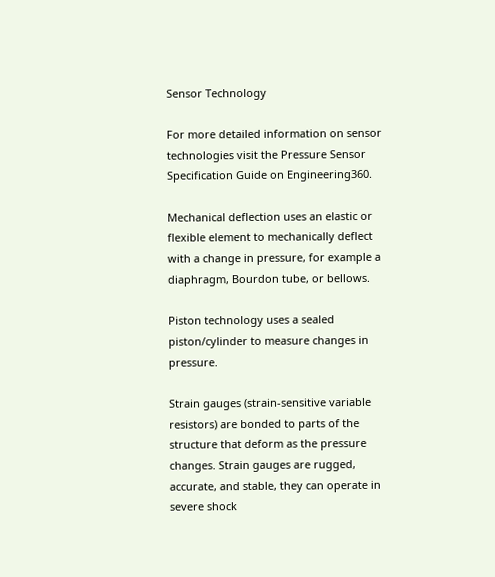Sensor Technology

For more detailed information on sensor technologies visit the Pressure Sensor Specification Guide on Engineering360.

Mechanical deflection uses an elastic or flexible element to mechanically deflect with a change in pressure, for example a diaphragm, Bourdon tube, or bellows.

Piston technology uses a sealed piston/cylinder to measure changes in pressure.

Strain gauges (strain-sensitive variable resistors) are bonded to parts of the structure that deform as the pressure changes. Strain gauges are rugged, accurate, and stable, they can operate in severe shock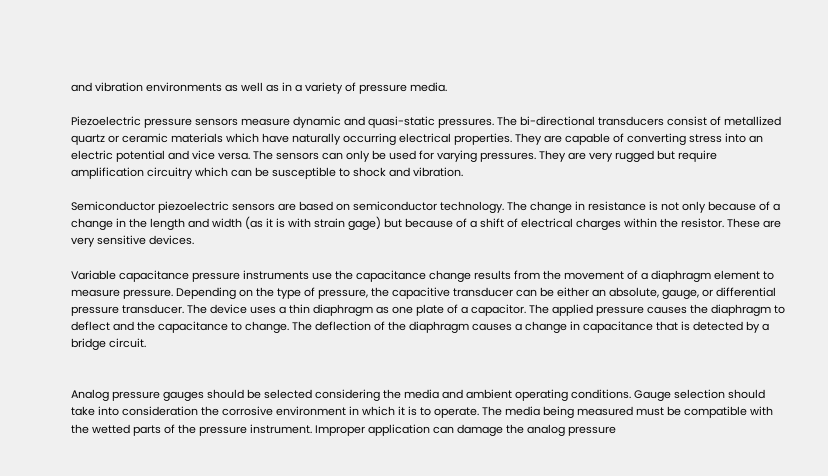and vibration environments as well as in a variety of pressure media.

Piezoelectric pressure sensors measure dynamic and quasi-static pressures. The bi-directional transducers consist of metallized quartz or ceramic materials which have naturally occurring electrical properties. They are capable of converting stress into an electric potential and vice versa. The sensors can only be used for varying pressures. They are very rugged but require amplification circuitry which can be susceptible to shock and vibration.

Semiconductor piezoelectric sensors are based on semiconductor technology. The change in resistance is not only because of a change in the length and width (as it is with strain gage) but because of a shift of electrical charges within the resistor. These are very sensitive devices.

Variable capacitance pressure instruments use the capacitance change results from the movement of a diaphragm element to measure pressure. Depending on the type of pressure, the capacitive transducer can be either an absolute, gauge, or differential pressure transducer. The device uses a thin diaphragm as one plate of a capacitor. The applied pressure causes the diaphragm to deflect and the capacitance to change. The deflection of the diaphragm causes a change in capacitance that is detected by a bridge circuit.


Analog pressure gauges should be selected considering the media and ambient operating conditions. Gauge selection should take into consideration the corrosive environment in which it is to operate. The media being measured must be compatible with the wetted parts of the pressure instrument. Improper application can damage the analog pressure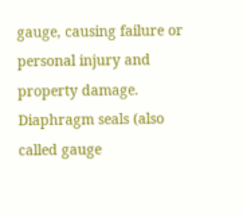gauge, causing failure or personal injury and property damage. Diaphragm seals (also called gauge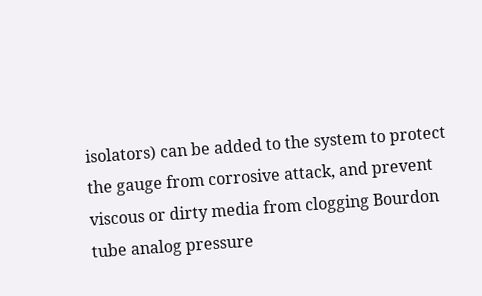isolators) can be added to the system to protect the gauge from corrosive attack, and prevent viscous or dirty media from clogging Bourdon tube analog pressure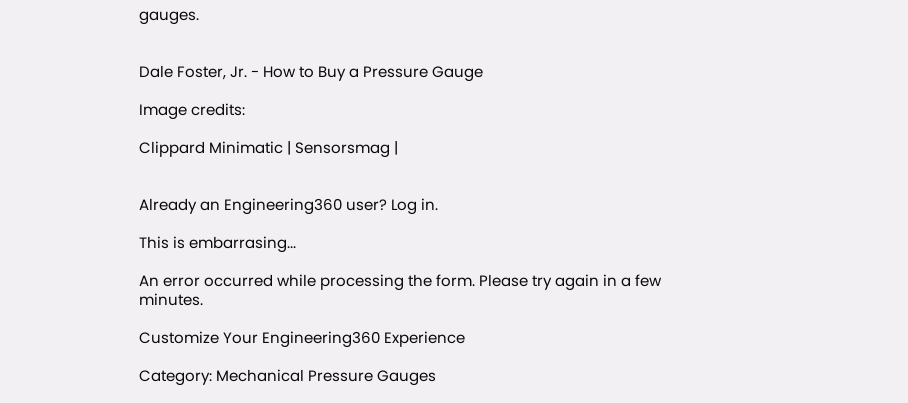gauges.


Dale Foster, Jr. - How to Buy a Pressure Gauge

Image credits:

Clippard Minimatic | Sensorsmag |


Already an Engineering360 user? Log in.

This is embarrasing...

An error occurred while processing the form. Please try again in a few minutes.

Customize Your Engineering360 Experience

Category: Mechanical Pressure Gauges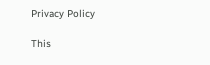Privacy Policy

This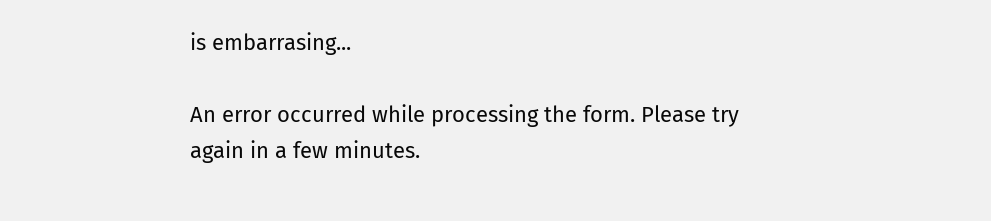is embarrasing...

An error occurred while processing the form. Please try again in a few minutes.